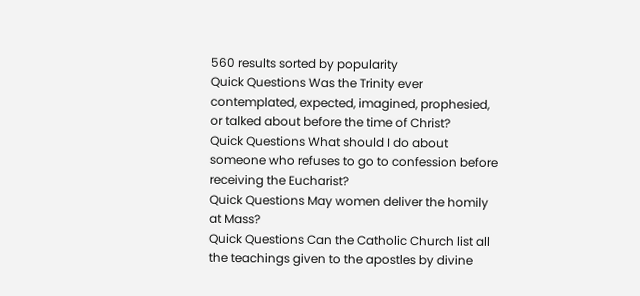560 results sorted by popularity
Quick Questions Was the Trinity ever contemplated, expected, imagined, prophesied, or talked about before the time of Christ?
Quick Questions What should I do about someone who refuses to go to confession before receiving the Eucharist?
Quick Questions May women deliver the homily at Mass?
Quick Questions Can the Catholic Church list all the teachings given to the apostles by divine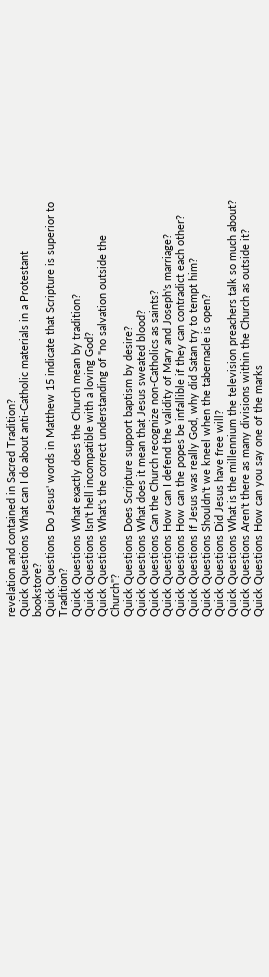revelation and contained in Sacred Tradition?
Quick Questions What can I do about anti-Catholic materials in a Protestant bookstore?
Quick Questions Do Jesus' words in Matthew 15 indicate that Scripture is superior to Tradition?
Quick Questions What exactly does the Church mean by tradition?
Quick Questions Isn't hell incompatible with a loving God?
Quick Questions What's the correct understanding of "no salvation outside the Church"?
Quick Questions Does Scripture support baptism by desire?
Quick Questions What does it mean that Jesus sweated blood?
Quick Questions Can the Church recognize non-Catholics as saints?
Quick Questions How can I defend the validity of Mary and Joseph's marriage?
Quick Questions How can the popes be infallible if they can contradict each other?
Quick Questions If Jesus was really God, why did Satan try to tempt him?
Quick Questions Shouldn't we kneel when the tabernacle is open?
Quick Questions Did Jesus have free will?
Quick Questions What is the millennium the television preachers talk so much about?
Quick Questions Aren't there as many divisions within the Church as outside it?
Quick Questions How can you say one of the marks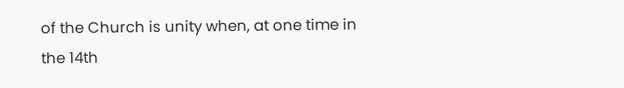of the Church is unity when, at one time in the 14th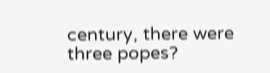century, there were three popes?